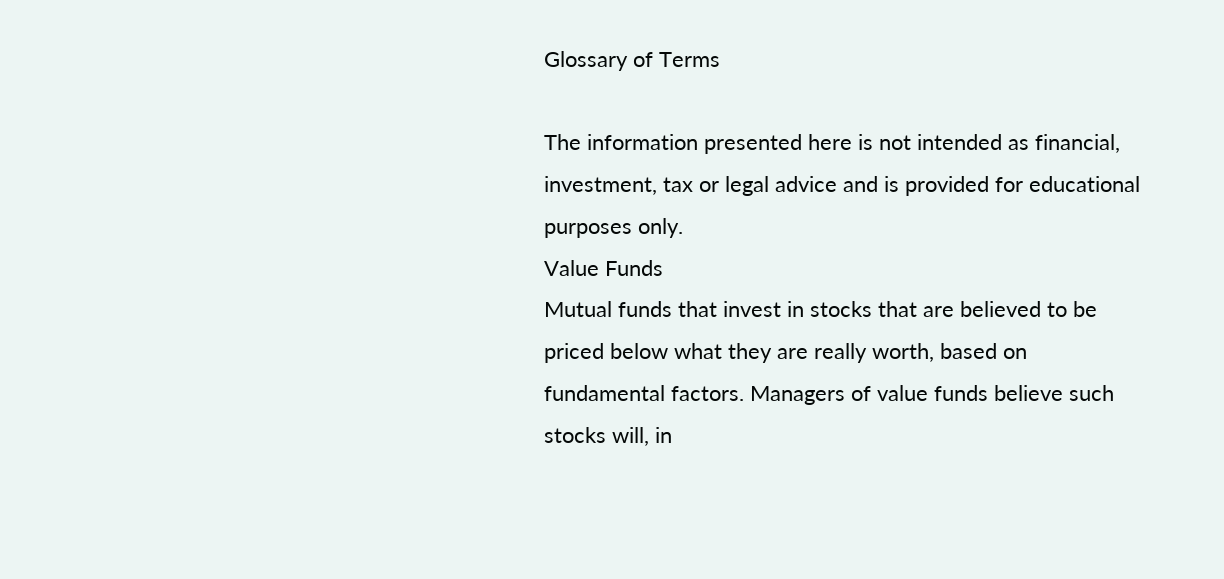Glossary of Terms

The information presented here is not intended as financial, investment, tax or legal advice and is provided for educational purposes only.
Value Funds
Mutual funds that invest in stocks that are believed to be priced below what they are really worth, based on fundamental factors. Managers of value funds believe such stocks will, in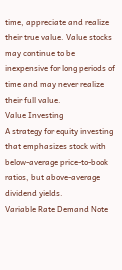time, appreciate and realize their true value. Value stocks may continue to be inexpensive for long periods of time and may never realize their full value.
Value Investing
A strategy for equity investing that emphasizes stock with below-average price-to-book ratios, but above-average dividend yields.
Variable Rate Demand Note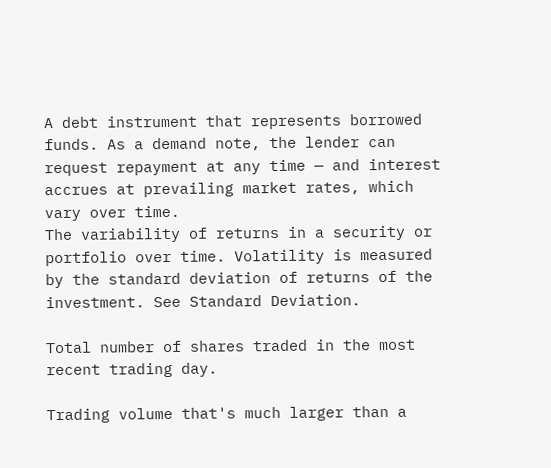A debt instrument that represents borrowed funds. As a demand note, the lender can request repayment at any time — and interest accrues at prevailing market rates, which vary over time.
The variability of returns in a security or portfolio over time. Volatility is measured by the standard deviation of returns of the investment. See Standard Deviation.

Total number of shares traded in the most recent trading day.

Trading volume that's much larger than a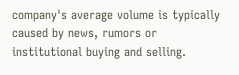company's average volume is typically caused by news, rumors or institutional buying and selling.